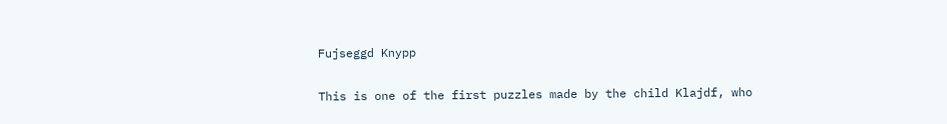Fujseggd Knypp

This is one of the first puzzles made by the child Klajdf, who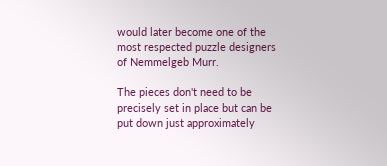would later become one of the most respected puzzle designers of Nemmelgeb Murr.

The pieces don't need to be precisely set in place but can be put down just approximately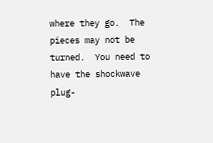where they go.  The pieces may not be turned.  You need to have the shockwave plug-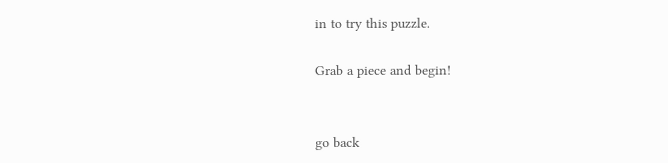in to try this puzzle.

Grab a piece and begin!


go back